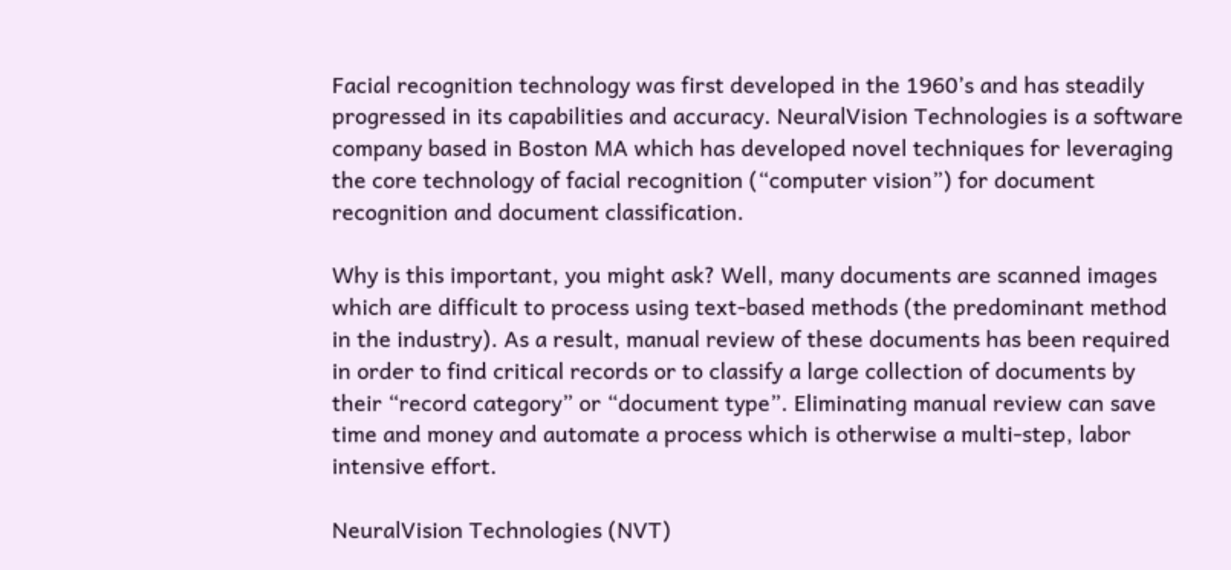Facial recognition technology was first developed in the 1960’s and has steadily progressed in its capabilities and accuracy. NeuralVision Technologies is a software company based in Boston MA which has developed novel techniques for leveraging the core technology of facial recognition (“computer vision”) for document recognition and document classification.

Why is this important, you might ask? Well, many documents are scanned images which are difficult to process using text-based methods (the predominant method in the industry). As a result, manual review of these documents has been required in order to find critical records or to classify a large collection of documents by their “record category” or “document type”. Eliminating manual review can save time and money and automate a process which is otherwise a multi-step, labor intensive effort.

NeuralVision Technologies (NVT)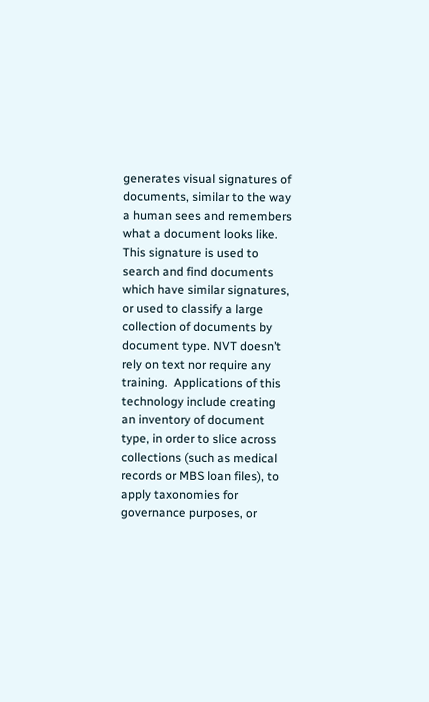generates visual signatures of documents, similar to the way a human sees and remembers what a document looks like. This signature is used to search and find documents which have similar signatures, or used to classify a large collection of documents by document type. NVT doesn’t rely on text nor require any training.  Applications of this technology include creating an inventory of document type, in order to slice across collections (such as medical records or MBS loan files), to apply taxonomies for governance purposes, or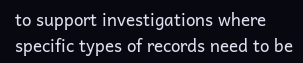to support investigations where specific types of records need to be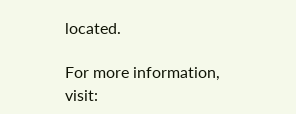located.

For more information, visit: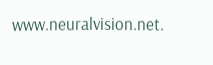www.neuralvision.net.